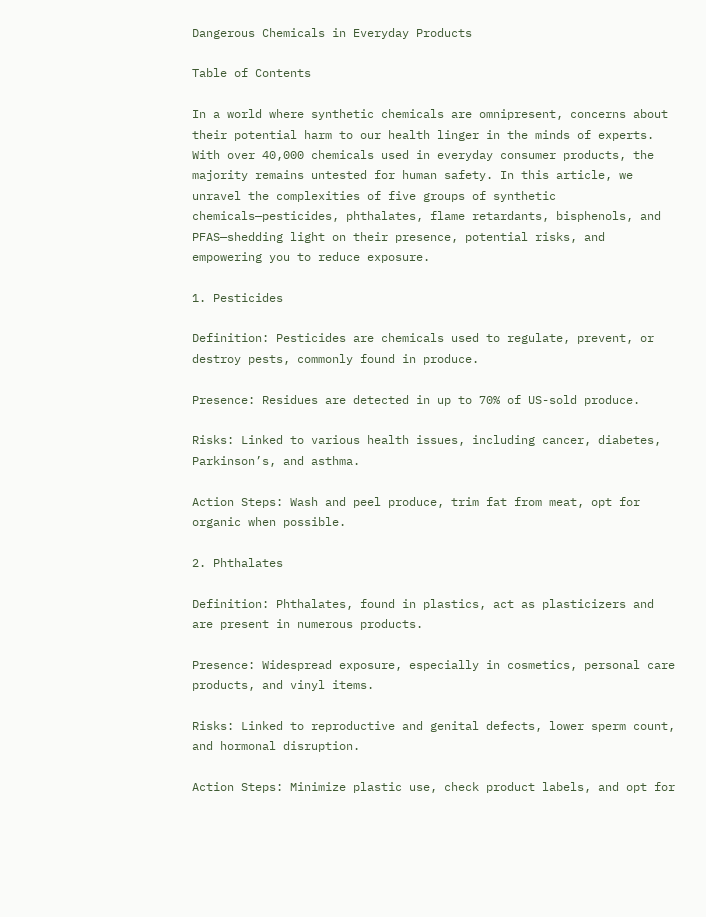Dangerous Chemicals in Everyday Products

Table of Contents

In a world where synthetic chemicals are omnipresent, concerns about their potential harm to our health linger in the minds of experts. With over 40,000 chemicals used in everyday consumer products, the majority remains untested for human safety. In this article, we unravel the complexities of five groups of synthetic chemicals—pesticides, phthalates, flame retardants, bisphenols, and PFAS—shedding light on their presence, potential risks, and empowering you to reduce exposure.

1. Pesticides

Definition: Pesticides are chemicals used to regulate, prevent, or destroy pests, commonly found in produce.

Presence: Residues are detected in up to 70% of US-sold produce.

Risks: Linked to various health issues, including cancer, diabetes, Parkinson’s, and asthma.

Action Steps: Wash and peel produce, trim fat from meat, opt for organic when possible.

2. Phthalates

Definition: Phthalates, found in plastics, act as plasticizers and are present in numerous products.

Presence: Widespread exposure, especially in cosmetics, personal care products, and vinyl items.

Risks: Linked to reproductive and genital defects, lower sperm count, and hormonal disruption.

Action Steps: Minimize plastic use, check product labels, and opt for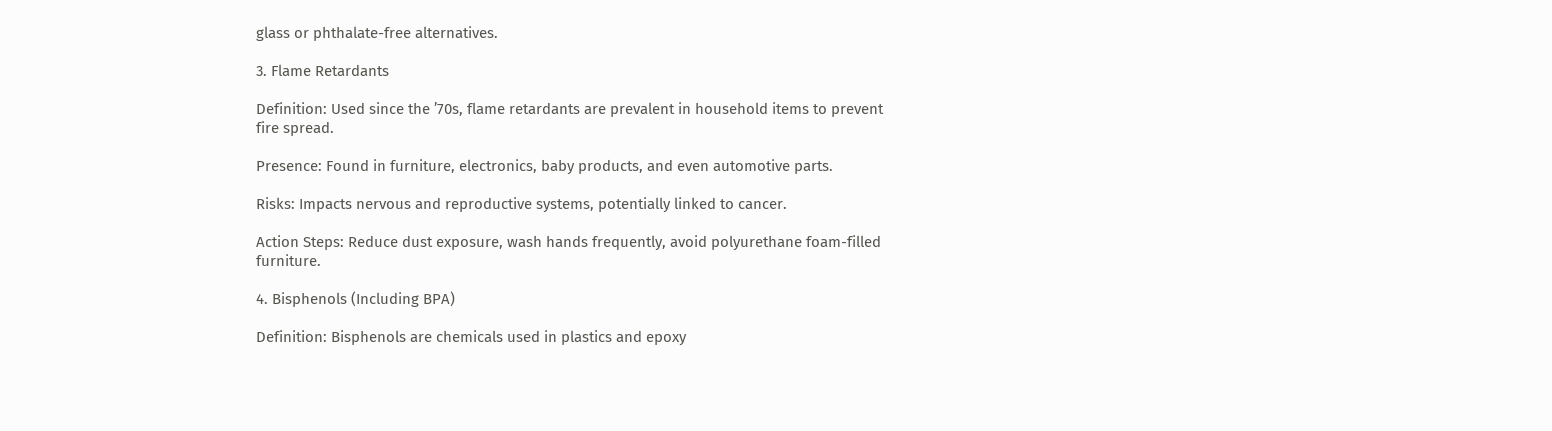glass or phthalate-free alternatives.

3. Flame Retardants

Definition: Used since the ’70s, flame retardants are prevalent in household items to prevent fire spread.

Presence: Found in furniture, electronics, baby products, and even automotive parts.

Risks: Impacts nervous and reproductive systems, potentially linked to cancer.

Action Steps: Reduce dust exposure, wash hands frequently, avoid polyurethane foam-filled furniture.

4. Bisphenols (Including BPA)

Definition: Bisphenols are chemicals used in plastics and epoxy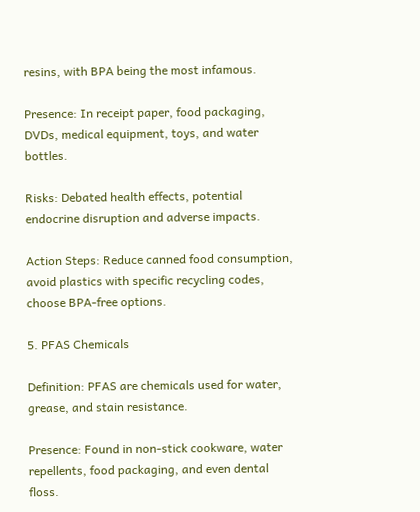resins, with BPA being the most infamous.

Presence: In receipt paper, food packaging, DVDs, medical equipment, toys, and water bottles.

Risks: Debated health effects, potential endocrine disruption and adverse impacts.

Action Steps: Reduce canned food consumption, avoid plastics with specific recycling codes, choose BPA-free options.

5. PFAS Chemicals

Definition: PFAS are chemicals used for water, grease, and stain resistance.

Presence: Found in non-stick cookware, water repellents, food packaging, and even dental floss.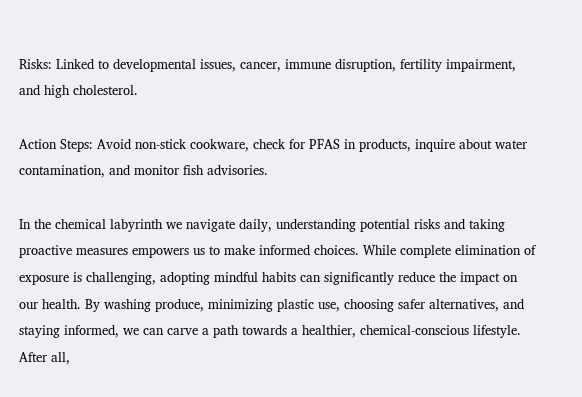Risks: Linked to developmental issues, cancer, immune disruption, fertility impairment, and high cholesterol.

Action Steps: Avoid non-stick cookware, check for PFAS in products, inquire about water contamination, and monitor fish advisories.

In the chemical labyrinth we navigate daily, understanding potential risks and taking proactive measures empowers us to make informed choices. While complete elimination of exposure is challenging, adopting mindful habits can significantly reduce the impact on our health. By washing produce, minimizing plastic use, choosing safer alternatives, and staying informed, we can carve a path towards a healthier, chemical-conscious lifestyle. After all,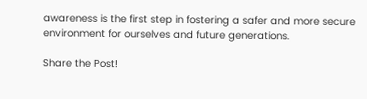awareness is the first step in fostering a safer and more secure environment for ourselves and future generations.

Share the Post!